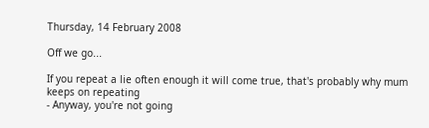Thursday, 14 February 2008

Off we go...

If you repeat a lie often enough it will come true, that's probably why mum keeps on repeating
- Anyway, you're not going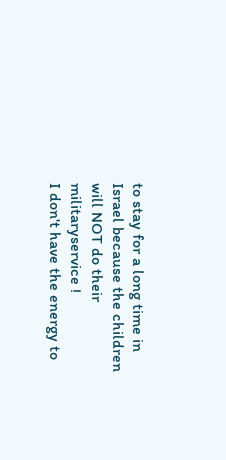to stay for a long time in Israel because the children will NOT do their militaryservice !
I don't have the energy to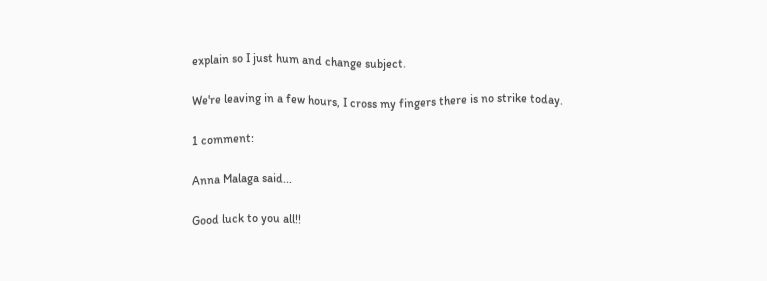explain so I just hum and change subject.

We're leaving in a few hours, I cross my fingers there is no strike today.

1 comment:

Anna Malaga said...

Good luck to you all!!